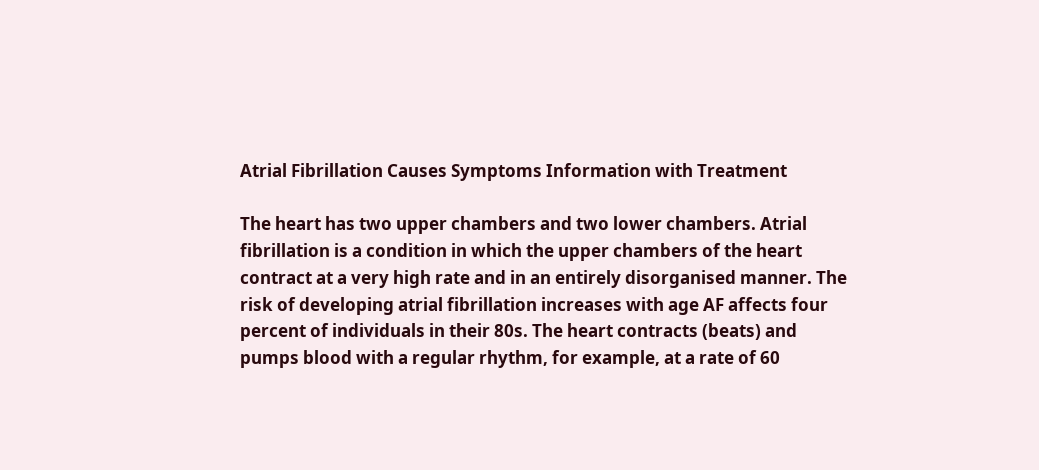Atrial Fibrillation Causes Symptoms Information with Treatment

The heart has two upper chambers and two lower chambers. Atrial fibrillation is a condition in which the upper chambers of the heart contract at a very high rate and in an entirely disorganised manner. The risk of developing atrial fibrillation increases with age AF affects four percent of individuals in their 80s. The heart contracts (beats) and pumps blood with a regular rhythm, for example, at a rate of 60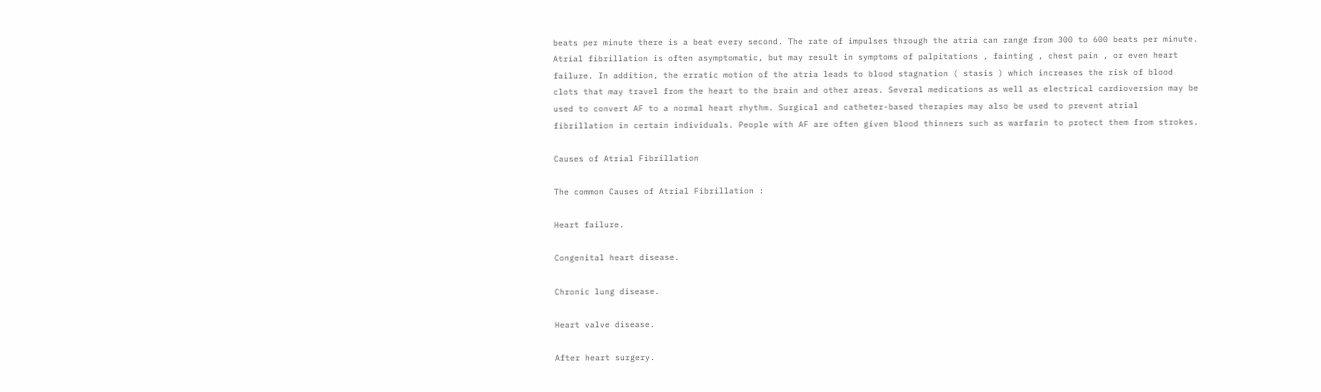beats per minute there is a beat every second. The rate of impulses through the atria can range from 300 to 600 beats per minute. Atrial fibrillation is often asymptomatic, but may result in symptoms of palpitations , fainting , chest pain , or even heart failure. In addition, the erratic motion of the atria leads to blood stagnation ( stasis ) which increases the risk of blood clots that may travel from the heart to the brain and other areas. Several medications as well as electrical cardioversion may be used to convert AF to a normal heart rhythm. Surgical and catheter-based therapies may also be used to prevent atrial fibrillation in certain individuals. People with AF are often given blood thinners such as warfarin to protect them from strokes.

Causes of Atrial Fibrillation

The common Causes of Atrial Fibrillation :

Heart failure.

Congenital heart disease.

Chronic lung disease.

Heart valve disease.

After heart surgery.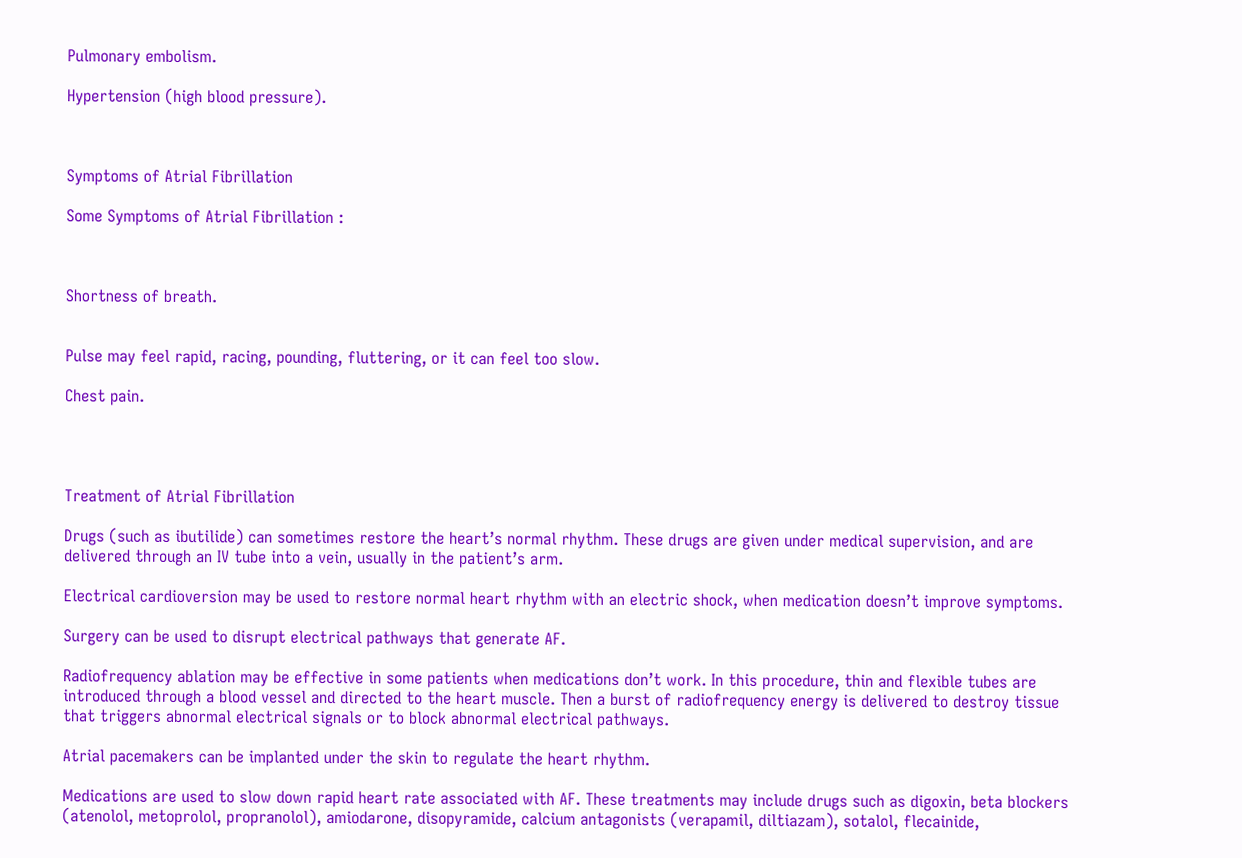Pulmonary embolism.

Hypertension (high blood pressure).



Symptoms of Atrial Fibrillation

Some Symptoms of Atrial Fibrillation :



Shortness of breath.


Pulse may feel rapid, racing, pounding, fluttering, or it can feel too slow.

Chest pain.




Treatment of Atrial Fibrillation

Drugs (such as ibutilide) can sometimes restore the heart’s normal rhythm. These drugs are given under medical supervision, and are delivered through an IV tube into a vein, usually in the patient’s arm.

Electrical cardioversion may be used to restore normal heart rhythm with an electric shock, when medication doesn’t improve symptoms.

Surgery can be used to disrupt electrical pathways that generate AF.

Radiofrequency ablation may be effective in some patients when medications don’t work. In this procedure, thin and flexible tubes are introduced through a blood vessel and directed to the heart muscle. Then a burst of radiofrequency energy is delivered to destroy tissue that triggers abnormal electrical signals or to block abnormal electrical pathways.

Atrial pacemakers can be implanted under the skin to regulate the heart rhythm.

Medications are used to slow down rapid heart rate associated with AF. These treatments may include drugs such as digoxin, beta blockers (atenolol, metoprolol, propranolol), amiodarone, disopyramide, calcium antagonists (verapamil, diltiazam), sotalol, flecainide,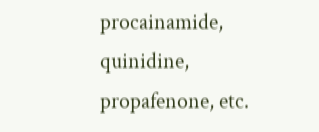procainamide, quinidine, propafenone, etc.